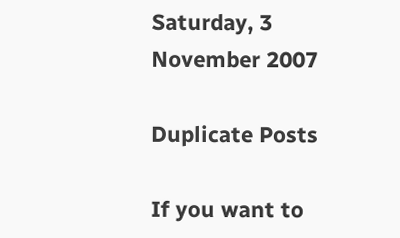Saturday, 3 November 2007

Duplicate Posts

If you want to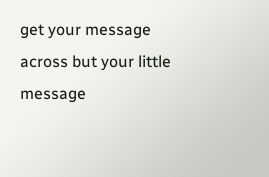get your message across but your little message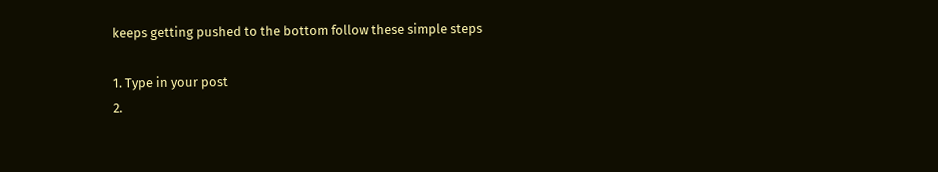keeps getting pushed to the bottom follow these simple steps

1. Type in your post
2.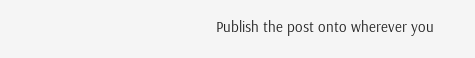Publish the post onto wherever you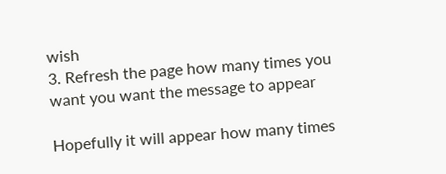wish
3. Refresh the page how many times you want you want the message to appear

Hopefully it will appear how many times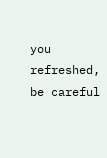you refreshed, be careful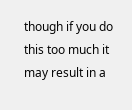though if you do this too much it may result in a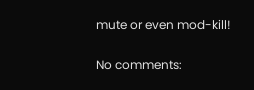mute or even mod-kill!

No comments: